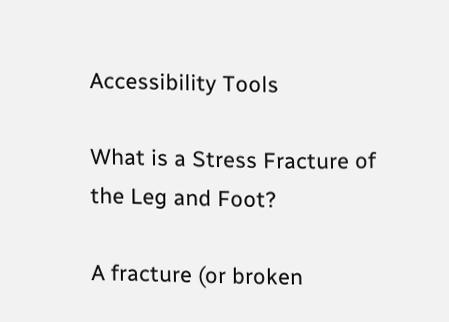Accessibility Tools

What is a Stress Fracture of the Leg and Foot?

A fracture (or broken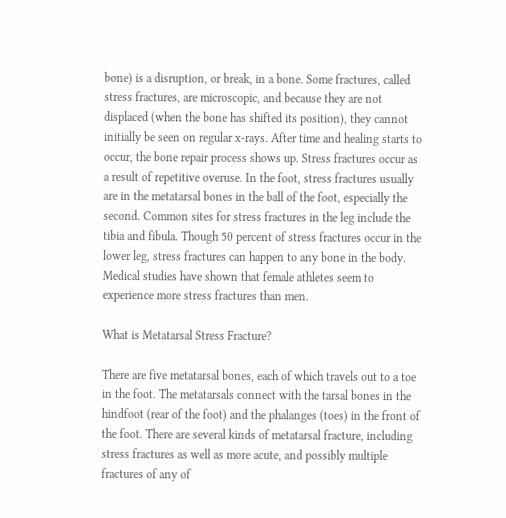bone) is a disruption, or break, in a bone. Some fractures, called stress fractures, are microscopic, and because they are not displaced (when the bone has shifted its position), they cannot initially be seen on regular x-rays. After time and healing starts to occur, the bone repair process shows up. Stress fractures occur as a result of repetitive overuse. In the foot, stress fractures usually are in the metatarsal bones in the ball of the foot, especially the second. Common sites for stress fractures in the leg include the tibia and fibula. Though 50 percent of stress fractures occur in the lower leg, stress fractures can happen to any bone in the body. Medical studies have shown that female athletes seem to experience more stress fractures than men.

What is Metatarsal Stress Fracture?

There are five metatarsal bones, each of which travels out to a toe in the foot. The metatarsals connect with the tarsal bones in the hindfoot (rear of the foot) and the phalanges (toes) in the front of the foot. There are several kinds of metatarsal fracture, including stress fractures as well as more acute, and possibly multiple fractures of any of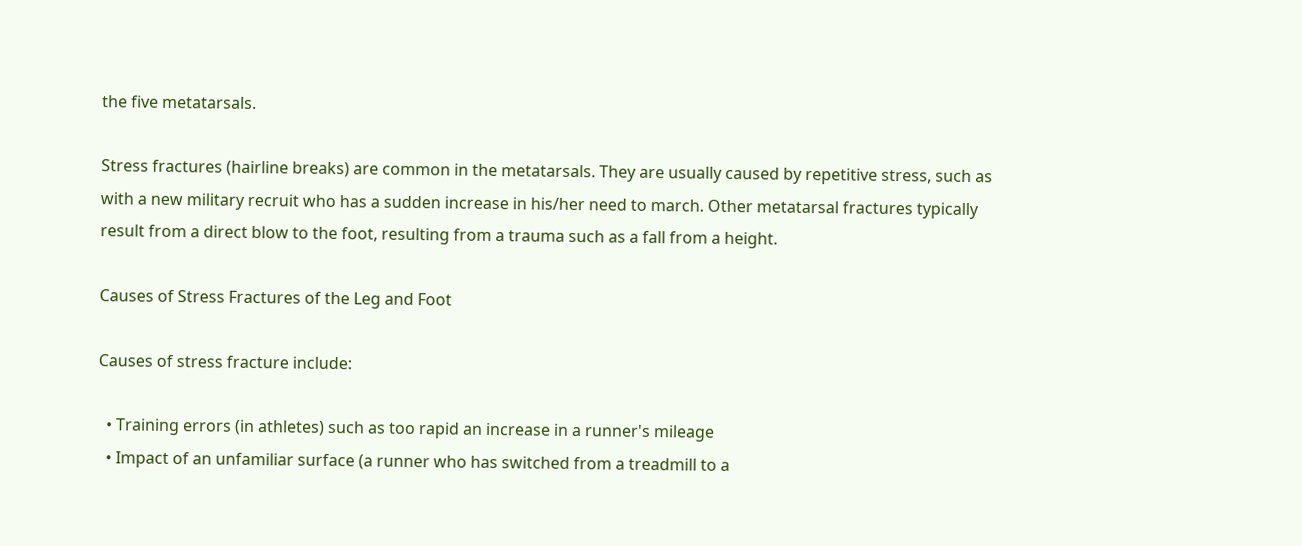the five metatarsals.

Stress fractures (hairline breaks) are common in the metatarsals. They are usually caused by repetitive stress, such as with a new military recruit who has a sudden increase in his/her need to march. Other metatarsal fractures typically result from a direct blow to the foot, resulting from a trauma such as a fall from a height.

Causes of Stress Fractures of the Leg and Foot

Causes of stress fracture include:

  • Training errors (in athletes) such as too rapid an increase in a runner's mileage
  • Impact of an unfamiliar surface (a runner who has switched from a treadmill to a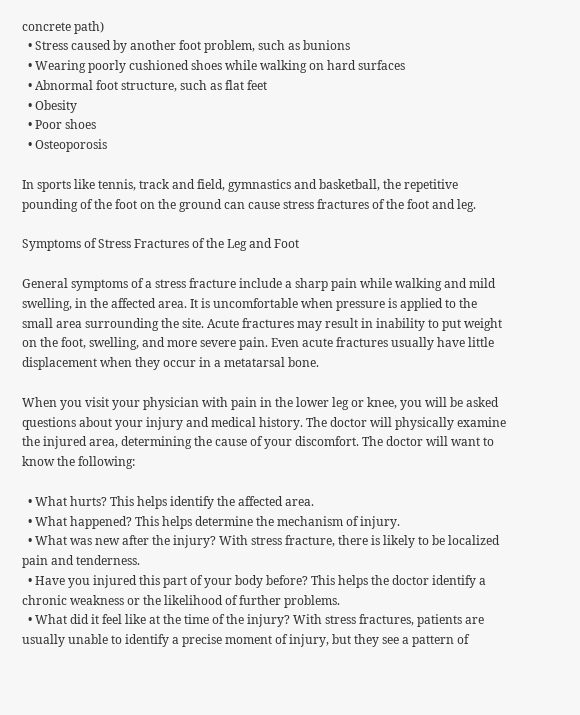concrete path)
  • Stress caused by another foot problem, such as bunions
  • Wearing poorly cushioned shoes while walking on hard surfaces
  • Abnormal foot structure, such as flat feet
  • Obesity
  • Poor shoes
  • Osteoporosis

In sports like tennis, track and field, gymnastics and basketball, the repetitive pounding of the foot on the ground can cause stress fractures of the foot and leg.

Symptoms of Stress Fractures of the Leg and Foot

General symptoms of a stress fracture include a sharp pain while walking and mild swelling, in the affected area. It is uncomfortable when pressure is applied to the small area surrounding the site. Acute fractures may result in inability to put weight on the foot, swelling, and more severe pain. Even acute fractures usually have little displacement when they occur in a metatarsal bone.

When you visit your physician with pain in the lower leg or knee, you will be asked questions about your injury and medical history. The doctor will physically examine the injured area, determining the cause of your discomfort. The doctor will want to know the following:

  • What hurts? This helps identify the affected area.
  • What happened? This helps determine the mechanism of injury.
  • What was new after the injury? With stress fracture, there is likely to be localized pain and tenderness.
  • Have you injured this part of your body before? This helps the doctor identify a chronic weakness or the likelihood of further problems.
  • What did it feel like at the time of the injury? With stress fractures, patients are usually unable to identify a precise moment of injury, but they see a pattern of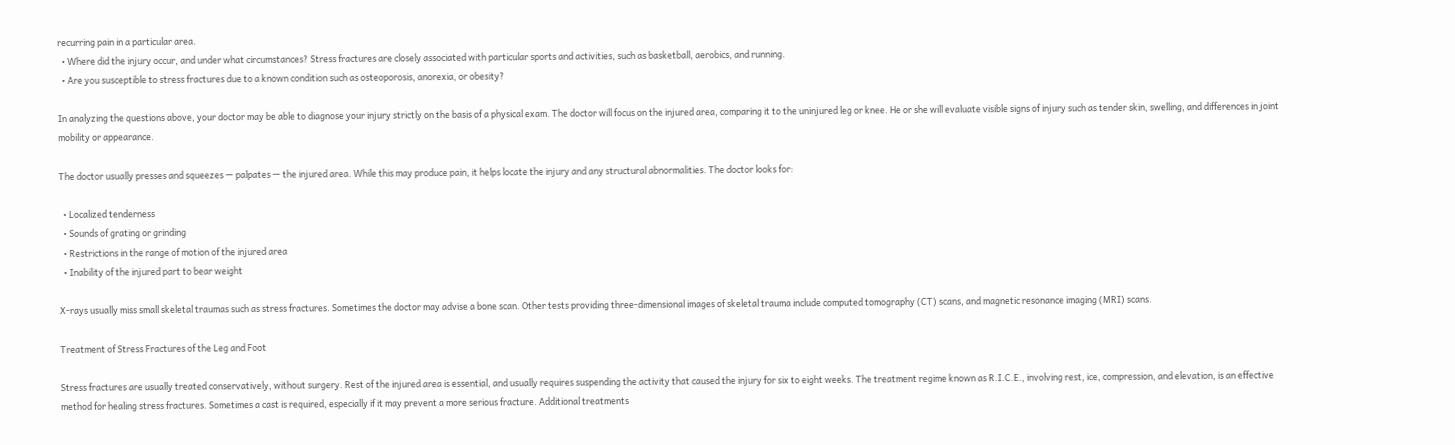recurring pain in a particular area.
  • Where did the injury occur, and under what circumstances? Stress fractures are closely associated with particular sports and activities, such as basketball, aerobics, and running.
  • Are you susceptible to stress fractures due to a known condition such as osteoporosis, anorexia, or obesity?

In analyzing the questions above, your doctor may be able to diagnose your injury strictly on the basis of a physical exam. The doctor will focus on the injured area, comparing it to the uninjured leg or knee. He or she will evaluate visible signs of injury such as tender skin, swelling, and differences in joint mobility or appearance.

The doctor usually presses and squeezes — palpates — the injured area. While this may produce pain, it helps locate the injury and any structural abnormalities. The doctor looks for:

  • Localized tenderness
  • Sounds of grating or grinding
  • Restrictions in the range of motion of the injured area
  • Inability of the injured part to bear weight

X-rays usually miss small skeletal traumas such as stress fractures. Sometimes the doctor may advise a bone scan. Other tests providing three-dimensional images of skeletal trauma include computed tomography (CT) scans, and magnetic resonance imaging (MRI) scans.

Treatment of Stress Fractures of the Leg and Foot

Stress fractures are usually treated conservatively, without surgery. Rest of the injured area is essential, and usually requires suspending the activity that caused the injury for six to eight weeks. The treatment regime known as R.I.C.E., involving rest, ice, compression, and elevation, is an effective method for healing stress fractures. Sometimes a cast is required, especially if it may prevent a more serious fracture. Additional treatments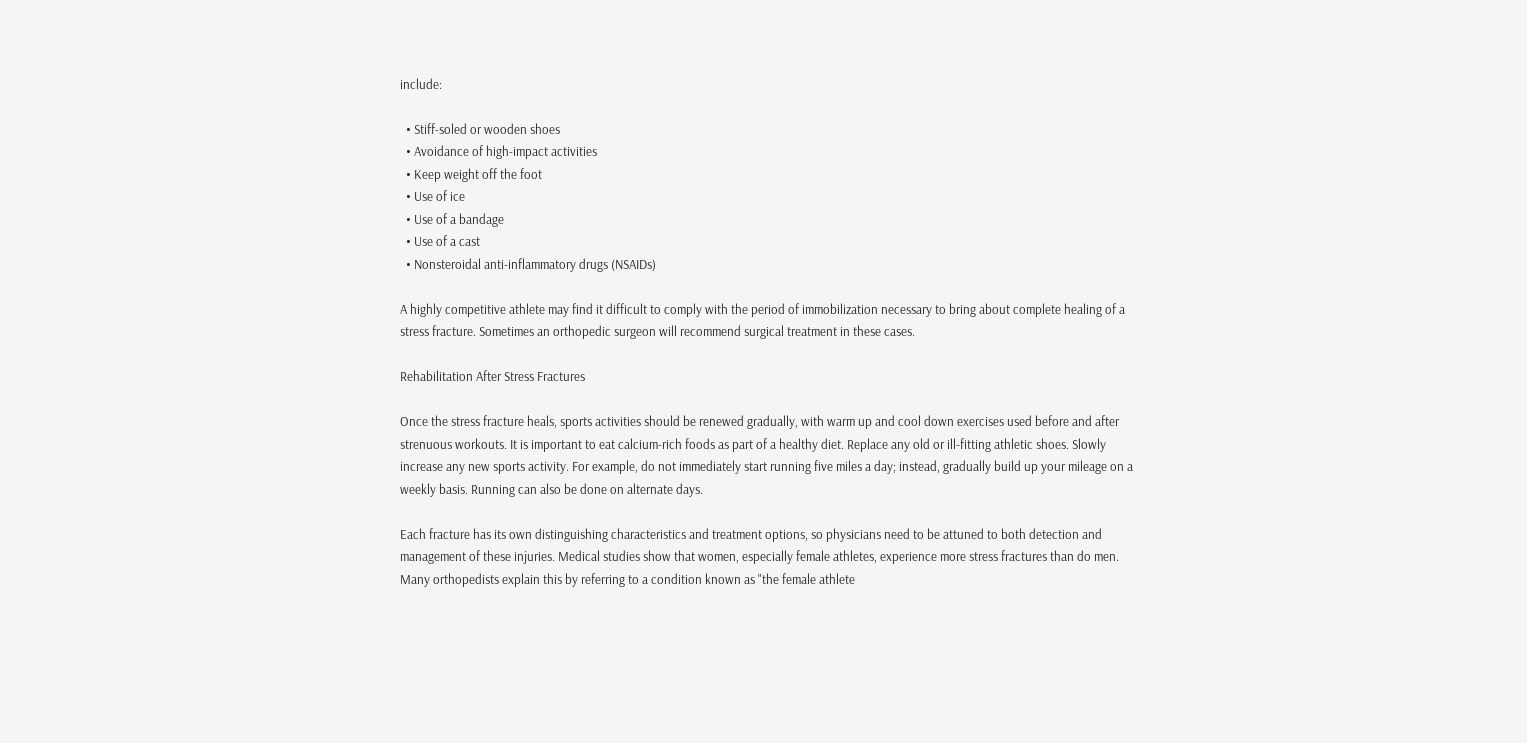include:

  • Stiff-soled or wooden shoes
  • Avoidance of high-impact activities
  • Keep weight off the foot
  • Use of ice
  • Use of a bandage
  • Use of a cast
  • Nonsteroidal anti-inflammatory drugs (NSAIDs)

A highly competitive athlete may find it difficult to comply with the period of immobilization necessary to bring about complete healing of a stress fracture. Sometimes an orthopedic surgeon will recommend surgical treatment in these cases.

Rehabilitation After Stress Fractures

Once the stress fracture heals, sports activities should be renewed gradually, with warm up and cool down exercises used before and after strenuous workouts. It is important to eat calcium-rich foods as part of a healthy diet. Replace any old or ill-fitting athletic shoes. Slowly increase any new sports activity. For example, do not immediately start running five miles a day; instead, gradually build up your mileage on a weekly basis. Running can also be done on alternate days.

Each fracture has its own distinguishing characteristics and treatment options, so physicians need to be attuned to both detection and management of these injuries. Medical studies show that women, especially female athletes, experience more stress fractures than do men. Many orthopedists explain this by referring to a condition known as "the female athlete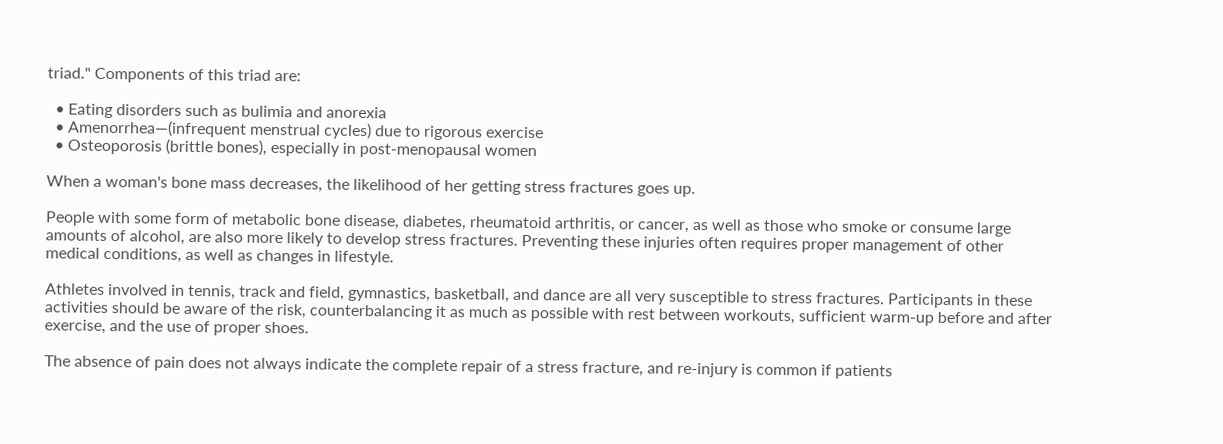triad." Components of this triad are:

  • Eating disorders such as bulimia and anorexia
  • Amenorrhea—(infrequent menstrual cycles) due to rigorous exercise
  • Osteoporosis (brittle bones), especially in post-menopausal women

When a woman's bone mass decreases, the likelihood of her getting stress fractures goes up.

People with some form of metabolic bone disease, diabetes, rheumatoid arthritis, or cancer, as well as those who smoke or consume large amounts of alcohol, are also more likely to develop stress fractures. Preventing these injuries often requires proper management of other medical conditions, as well as changes in lifestyle.

Athletes involved in tennis, track and field, gymnastics, basketball, and dance are all very susceptible to stress fractures. Participants in these activities should be aware of the risk, counterbalancing it as much as possible with rest between workouts, sufficient warm-up before and after exercise, and the use of proper shoes.

The absence of pain does not always indicate the complete repair of a stress fracture, and re-injury is common if patients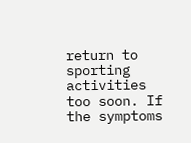return to sporting activities too soon. If the symptoms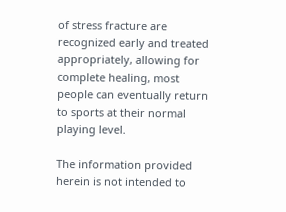of stress fracture are recognized early and treated appropriately, allowing for complete healing, most people can eventually return to sports at their normal playing level.

The information provided herein is not intended to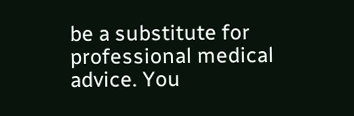be a substitute for professional medical advice. You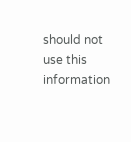should not use this information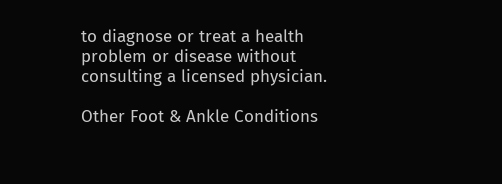to diagnose or treat a health problem or disease without consulting a licensed physician.

Other Foot & Ankle Conditions